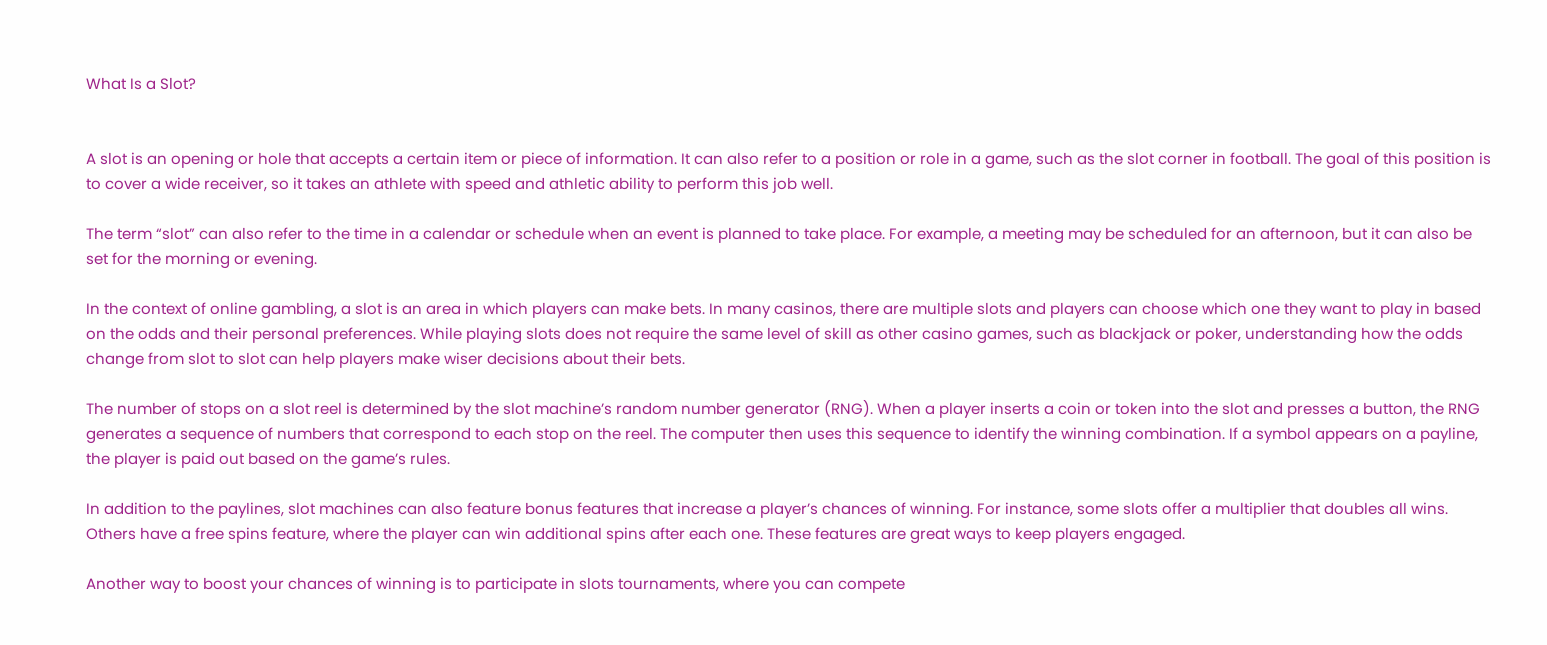What Is a Slot?


A slot is an opening or hole that accepts a certain item or piece of information. It can also refer to a position or role in a game, such as the slot corner in football. The goal of this position is to cover a wide receiver, so it takes an athlete with speed and athletic ability to perform this job well.

The term “slot” can also refer to the time in a calendar or schedule when an event is planned to take place. For example, a meeting may be scheduled for an afternoon, but it can also be set for the morning or evening.

In the context of online gambling, a slot is an area in which players can make bets. In many casinos, there are multiple slots and players can choose which one they want to play in based on the odds and their personal preferences. While playing slots does not require the same level of skill as other casino games, such as blackjack or poker, understanding how the odds change from slot to slot can help players make wiser decisions about their bets.

The number of stops on a slot reel is determined by the slot machine’s random number generator (RNG). When a player inserts a coin or token into the slot and presses a button, the RNG generates a sequence of numbers that correspond to each stop on the reel. The computer then uses this sequence to identify the winning combination. If a symbol appears on a payline, the player is paid out based on the game’s rules.

In addition to the paylines, slot machines can also feature bonus features that increase a player’s chances of winning. For instance, some slots offer a multiplier that doubles all wins. Others have a free spins feature, where the player can win additional spins after each one. These features are great ways to keep players engaged.

Another way to boost your chances of winning is to participate in slots tournaments, where you can compete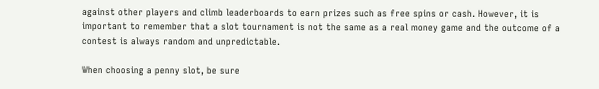against other players and climb leaderboards to earn prizes such as free spins or cash. However, it is important to remember that a slot tournament is not the same as a real money game and the outcome of a contest is always random and unpredictable.

When choosing a penny slot, be sure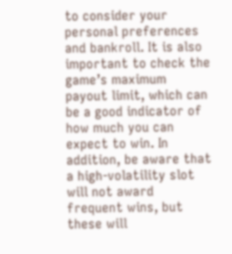to consider your personal preferences and bankroll. It is also important to check the game’s maximum payout limit, which can be a good indicator of how much you can expect to win. In addition, be aware that a high-volatility slot will not award frequent wins, but these will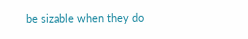be sizable when they do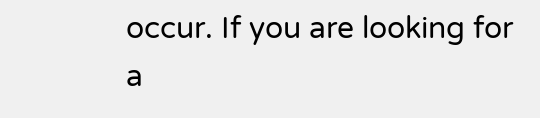occur. If you are looking for a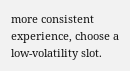more consistent experience, choose a low-volatility slot.